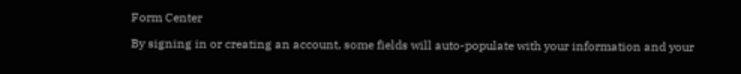Form Center

By signing in or creating an account, some fields will auto-populate with your information and your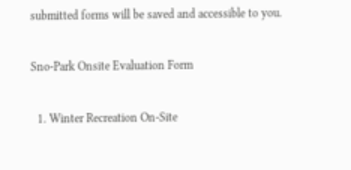submitted forms will be saved and accessible to you.

Sno-Park Onsite Evaluation Form

  1. Winter Recreation On-Site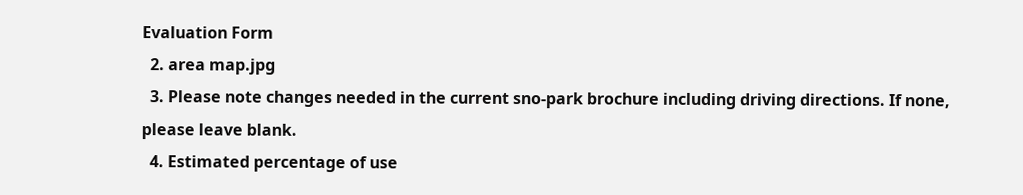Evaluation Form
  2. area map.jpg
  3. Please note changes needed in the current sno-park brochure including driving directions. If none, please leave blank.
  4. Estimated percentage of use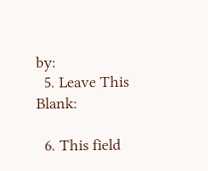by:
  5. Leave This Blank:

  6. This field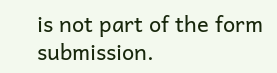is not part of the form submission.